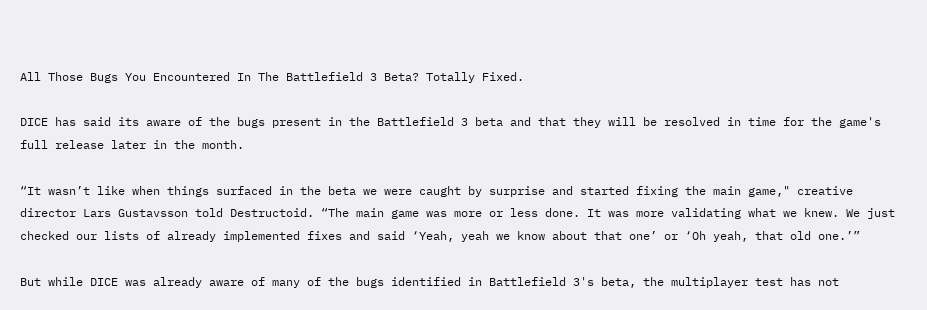All Those Bugs You Encountered In The Battlefield 3 Beta? Totally Fixed.

DICE has said its aware of the bugs present in the Battlefield 3 beta and that they will be resolved in time for the game's full release later in the month.

“It wasn’t like when things surfaced in the beta we were caught by surprise and started fixing the main game," creative director Lars Gustavsson told Destructoid. “The main game was more or less done. It was more validating what we knew. We just checked our lists of already implemented fixes and said ‘Yeah, yeah we know about that one’ or ‘Oh yeah, that old one.’”

But while DICE was already aware of many of the bugs identified in Battlefield 3's beta, the multiplayer test has not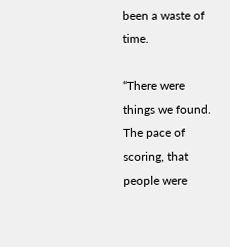been a waste of time.

“There were things we found. The pace of scoring, that people were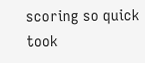scoring so quick took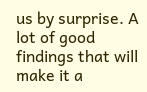us by surprise. A lot of good findings that will make it a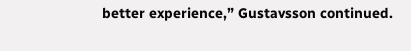better experience,” Gustavsson continued.